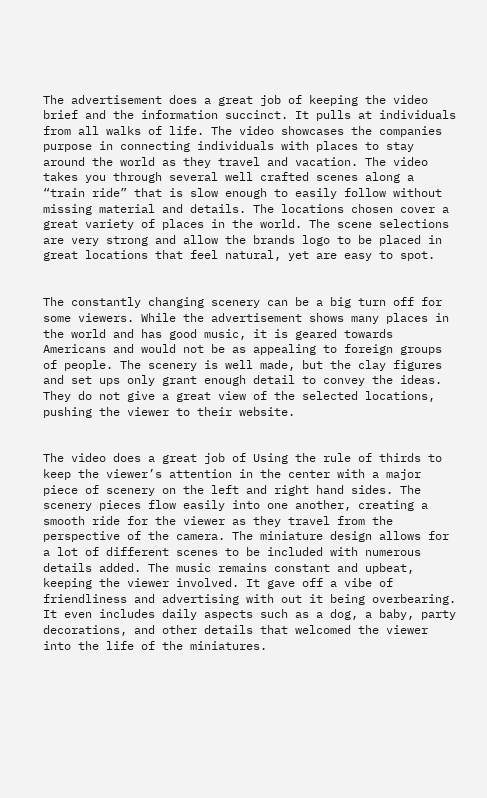The advertisement does a great job of keeping the video brief and the information succinct. It pulls at individuals from all walks of life. The video showcases the companies purpose in connecting individuals with places to stay around the world as they travel and vacation. The video takes you through several well crafted scenes along a “train ride” that is slow enough to easily follow without missing material and details. The locations chosen cover a great variety of places in the world. The scene selections are very strong and allow the brands logo to be placed in great locations that feel natural, yet are easy to spot.


The constantly changing scenery can be a big turn off for some viewers. While the advertisement shows many places in the world and has good music, it is geared towards Americans and would not be as appealing to foreign groups of people. The scenery is well made, but the clay figures and set ups only grant enough detail to convey the ideas. They do not give a great view of the selected locations, pushing the viewer to their website.


The video does a great job of Using the rule of thirds to keep the viewer’s attention in the center with a major piece of scenery on the left and right hand sides. The scenery pieces flow easily into one another, creating a smooth ride for the viewer as they travel from the perspective of the camera. The miniature design allows for a lot of different scenes to be included with numerous details added. The music remains constant and upbeat, keeping the viewer involved. It gave off a vibe of friendliness and advertising with out it being overbearing. It even includes daily aspects such as a dog, a baby, party decorations, and other details that welcomed the viewer into the life of the miniatures.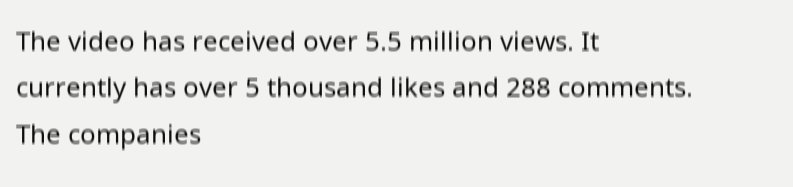The video has received over 5.5 million views. It currently has over 5 thousand likes and 288 comments. The companies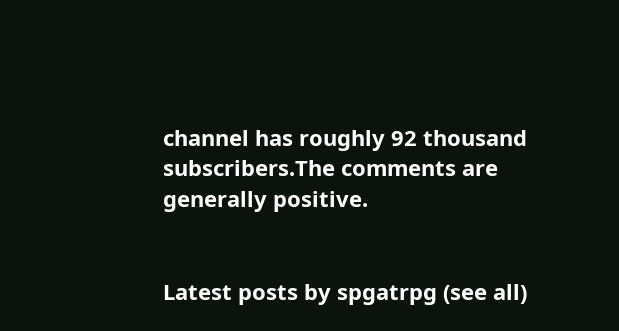channel has roughly 92 thousand subscribers.The comments are generally positive.


Latest posts by spgatrpg (see all)